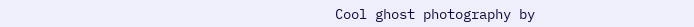Cool ghost photography by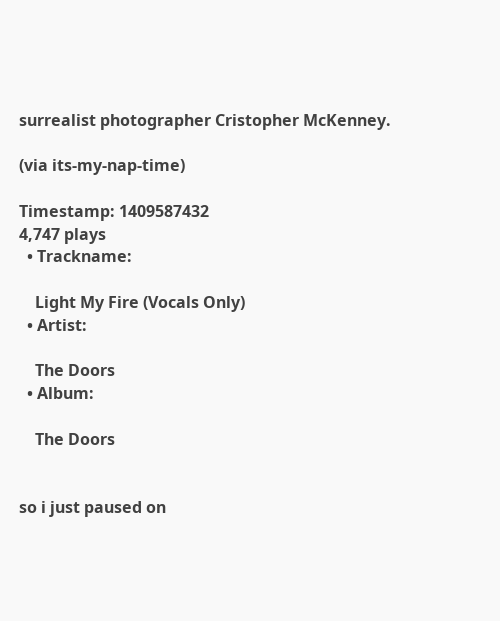surrealist photographer Cristopher McKenney.

(via its-my-nap-time)

Timestamp: 1409587432
4,747 plays
  • Trackname:

    Light My Fire (Vocals Only)
  • Artist:

    The Doors
  • Album:

    The Doors


so i just paused on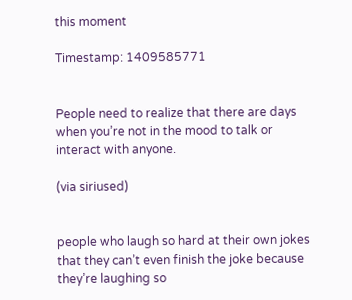this moment

Timestamp: 1409585771


People need to realize that there are days when you’re not in the mood to talk or interact with anyone.

(via siriused)


people who laugh so hard at their own jokes that they can’t even finish the joke because they’re laughing so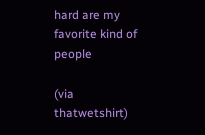hard are my favorite kind of people

(via thatwetshirt)